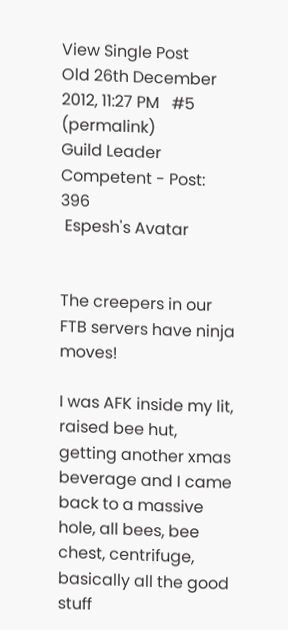View Single Post
Old 26th December 2012, 11:27 PM   #5 (permalink)
Guild Leader
Competent - Post: 396
 Espesh's Avatar


The creepers in our FTB servers have ninja moves!

I was AFK inside my lit, raised bee hut, getting another xmas beverage and I came back to a massive hole, all bees, bee chest, centrifuge, basically all the good stuff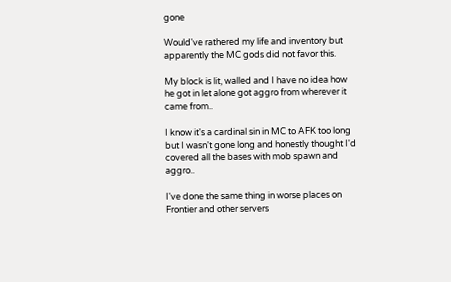gone

Would've rathered my life and inventory but apparently the MC gods did not favor this.

My block is lit, walled and I have no idea how he got in let alone got aggro from wherever it came from..

I know it's a cardinal sin in MC to AFK too long but I wasn't gone long and honestly thought I'd covered all the bases with mob spawn and aggro..

I've done the same thing in worse places on Frontier and other servers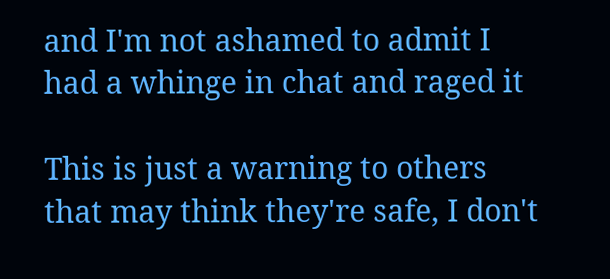and I'm not ashamed to admit I had a whinge in chat and raged it

This is just a warning to others that may think they're safe, I don't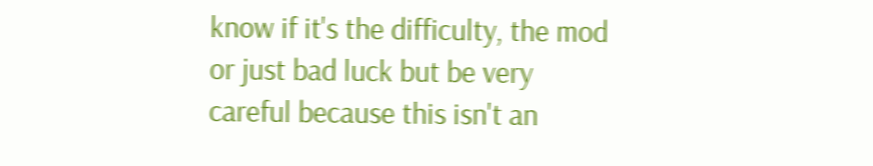know if it's the difficulty, the mod or just bad luck but be very careful because this isn't an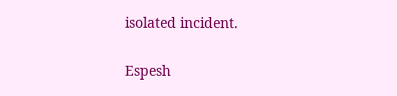isolated incident.

Espesh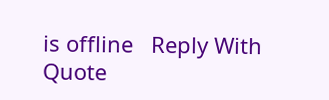is offline   Reply With Quote